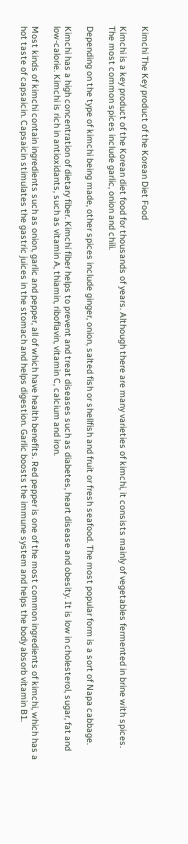Kimchi The Key product of the Korean Diet Food

Kimchi is a key product of the Korean diet food for thousands of years. Although there are many varieties of kimchi, it consists mainly of vegetables fermented in brine with spices. The most common spices include garlic, onion and chili.

Depending on the type of kimchi being made, other spices include ginger, onion, salted fish or shellfish and fruit or fresh seafood. The most popular form is a sort of Napa cabbage.

Kimchi has a high concentration of dietary fiber. Kimchi fiber helps to prevent and treat diseases such as diabetes, heart disease and obesity. It is low in cholesterol, sugar, fat and low-calorie. Kimchi is rich in antioxidants, such as vitamin A, thiamin, riboflavin, vitamin C, calcium and iron.

Most kinds of kimchi contain ingredients such as onion, garlic and pepper, all of which have health benefits. Red pepper is one of the most common ingredients of kimchi, which has a hot taste of capsaicin. Capsaicin stimulates the gastric juices in the stomach and helps digestion. Garlic boosts the immune system and helps the body absorb vitamin B1.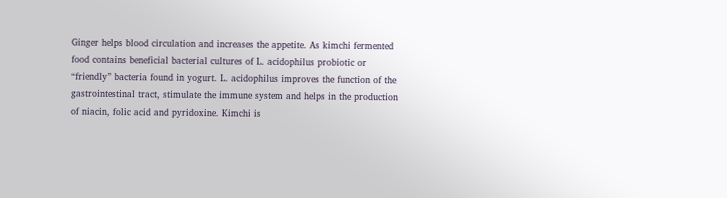Ginger helps blood circulation and increases the appetite. As kimchi fermented food contains beneficial bacterial cultures of L. acidophilus probiotic or “friendly” bacteria found in yogurt. L. acidophilus improves the function of the gastrointestinal tract, stimulate the immune system and helps in the production of niacin, folic acid and pyridoxine. Kimchi is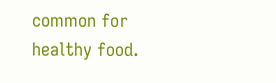common for healthy food.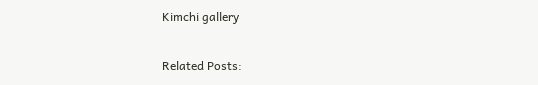Kimchi gallery

Related Posts: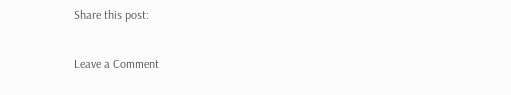Share this post:

Leave a Comment